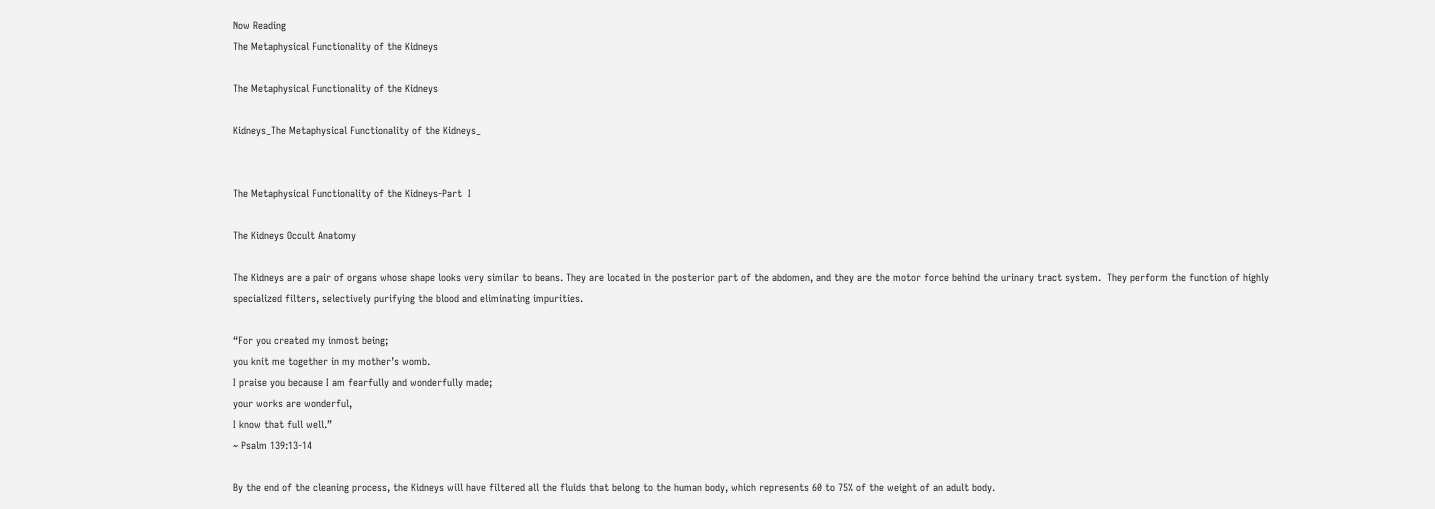Now Reading
The Metaphysical Functionality of the Kidneys

The Metaphysical Functionality of the Kidneys

Kidneys_The Metaphysical Functionality of the Kidneys_


The Metaphysical Functionality of the Kidneys-Part  I

The Kidneys Occult Anatomy

The Kidneys are a pair of organs whose shape looks very similar to beans. They are located in the posterior part of the abdomen, and they are the motor force behind the urinary tract system.  They perform the function of highly specialized filters, selectively purifying the blood and eliminating impurities.

“For you created my inmost being;
you knit me together in my mother’s womb.
I praise you because I am fearfully and wonderfully made;
your works are wonderful,
I know that full well.”
~ Psalm 139:13-14

By the end of the cleaning process, the Kidneys will have filtered all the fluids that belong to the human body, which represents 60 to 75% of the weight of an adult body.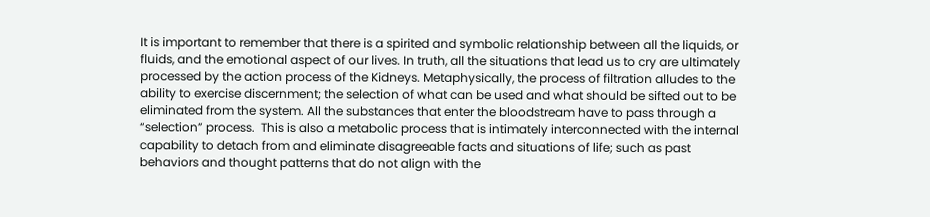It is important to remember that there is a spirited and symbolic relationship between all the liquids, or fluids, and the emotional aspect of our lives. In truth, all the situations that lead us to cry are ultimately processed by the action process of the Kidneys. Metaphysically, the process of filtration alludes to the ability to exercise discernment; the selection of what can be used and what should be sifted out to be eliminated from the system. All the substances that enter the bloodstream have to pass through a “selection” process.  This is also a metabolic process that is intimately interconnected with the internal capability to detach from and eliminate disagreeable facts and situations of life; such as past behaviors and thought patterns that do not align with the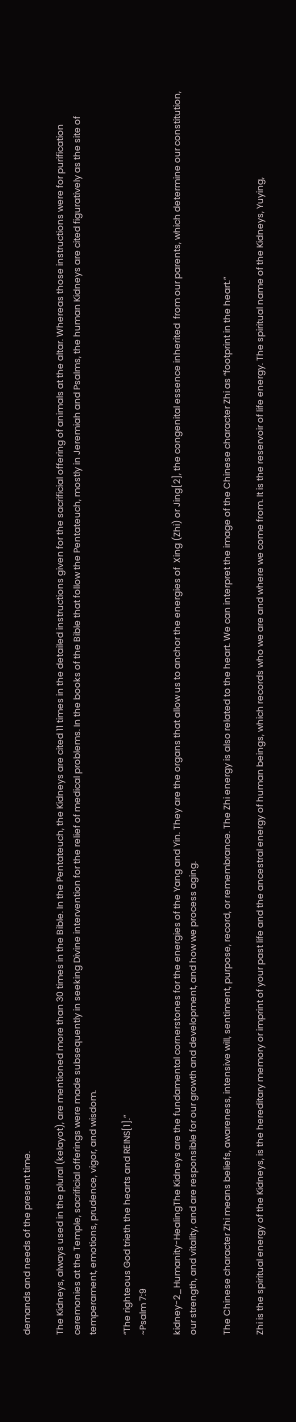demands and needs of the present time.

The Kidneys, always used in the plural (kelayot), are mentioned more than 30 times in the Bible. In the Pentateuch, the Kidneys are cited 11 times in the detailed instructions given for the sacrificial offering of animals at the altar. Whereas those instructions were for purification ceremonies at the Temple, sacrificial offerings were made subsequently in seeking Divine intervention for the relief of medical problems. In the books of the Bible that follow the Pentateuch, mostly in Jeremiah and Psalms, the human Kidneys are cited figuratively as the site of temperament, emotions, prudence, vigor, and wisdom.

“The righteous God trieth the hearts and REINS[1].”
~Psalm 7:9

kidney-2_Humanity-HealingThe Kidneys are the fundamental cornerstones for the energies of the Yang and Yin. They are the organs that allow us to anchor the energies of  Xing (Zhi) or Jing[2], the congenital essence inherited  from our parents, which determine our constitution, our strength, and vitality, and are responsible for our growth and development, and how we process aging.

The Chinese character Zhi means beliefs, awareness, intensive will, sentiment, purpose, record, or remembrance. The Zhi energy is also related to the heart. We can interpret the image of the Chinese character Zhi as “footprint in the heart.”

Zhi is the spiritual energy of the Kidneys, is the hereditary memory or imprint of your past life and the ancestral energy of human beings, which records who we are and where we come from. It is the reservoir of life energy. The spiritual name of the Kidneys, Yuying,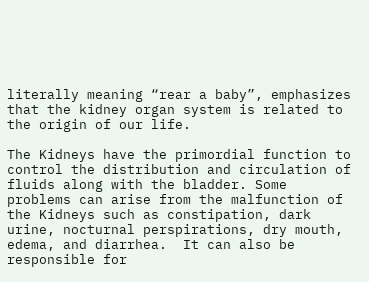literally meaning “rear a baby”, emphasizes that the kidney organ system is related to the origin of our life.

The Kidneys have the primordial function to control the distribution and circulation of fluids along with the bladder. Some problems can arise from the malfunction of the Kidneys such as constipation, dark urine, nocturnal perspirations, dry mouth, edema, and diarrhea.  It can also be responsible for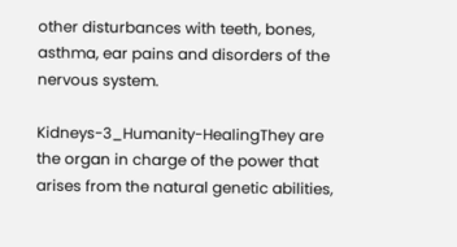other disturbances with teeth, bones, asthma, ear pains and disorders of the nervous system.

Kidneys-3_Humanity-HealingThey are the organ in charge of the power that arises from the natural genetic abilities,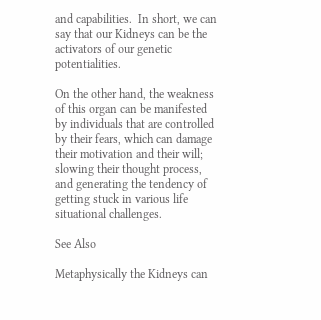and capabilities.  In short, we can say that our Kidneys can be the activators of our genetic potentialities.

On the other hand, the weakness of this organ can be manifested by individuals that are controlled by their fears, which can damage their motivation and their will; slowing their thought process, and generating the tendency of getting stuck in various life situational challenges.

See Also

Metaphysically the Kidneys can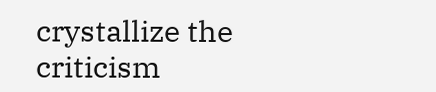crystallize the criticism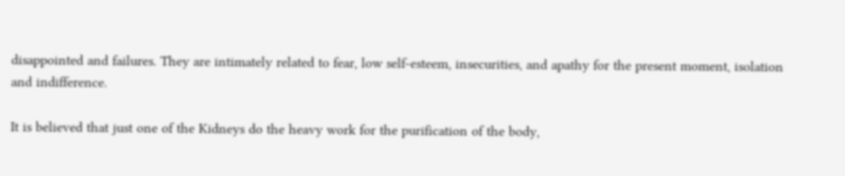disappointed and failures. They are intimately related to fear, low self-esteem, insecurities, and apathy for the present moment, isolation and indifference.

It is believed that just one of the Kidneys do the heavy work for the purification of the body,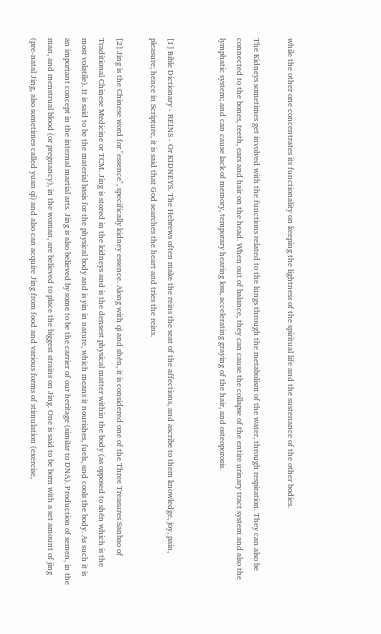while the other one concentrates its functionality on keeping the lightness of the spiritual life and the sustenance of the other bodies.

The Kidneys sometimes get involved with the functions related to the lungs through the metabolism of the water, through respiration. They can also be connected to the bones, teeth, ears and hair on the head. When out of balance, they can cause the collapse of the entire urinary tract system and also the lymphatic system; and can cause lack of memory, temporary hearing loss, accelerating graying of the hair, and osteoporosis.


[1] Bible Dictionary - REINS - Or KIDNEYS. The Hebrews often make the reins the seat of the affections, and ascribe to them knowledge, joy, pain, pleasure; hence in Scripture, it is said that God searches the heart and tries the reins.

[2] Jing is the Chinese word for "essence", specifically kidney essence. Along with qì and shén, it is considered one of the Three Treasures Sanbao of Traditional Chinese Medicine or TCM. Jing is stored in the kidneys and is the densest physical matter within the body (as opposed to shén which is the most volatile). It is said to be the material basis for the physical body and is yin in nature, which means it nourishes, fuels, and cools the body. As such it is an important concept in the internal martial arts. Jing is also believed by some to be the carrier of our heritage (similar to DNA). Production of semen, in the man, and menstrual blood (or pregnancy), in the woman, are believed to place the biggest strains on Jing. One is said to be born with a set amount of jing (pre-natal Jing, also sometimes called yuan qi) and also can acquire Jing from food and various forms of stimulation (exercise,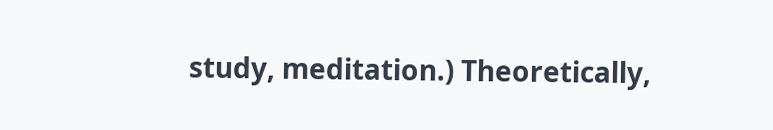study, meditation.) Theoretically,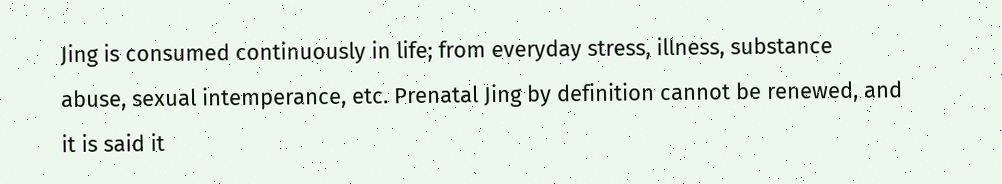Jing is consumed continuously in life; from everyday stress, illness, substance abuse, sexual intemperance, etc. Prenatal Jing by definition cannot be renewed, and it is said it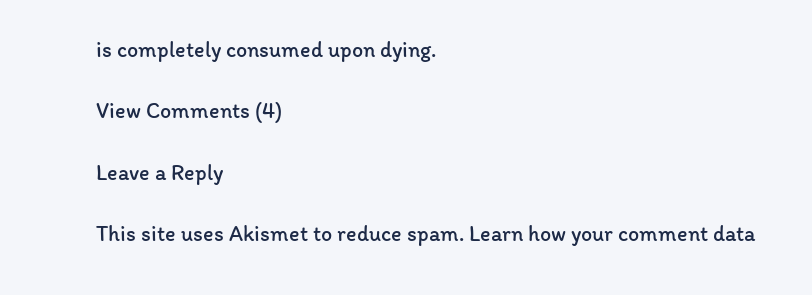is completely consumed upon dying.

View Comments (4)

Leave a Reply

This site uses Akismet to reduce spam. Learn how your comment data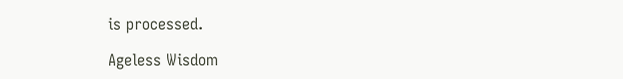is processed.

Ageless Wisdom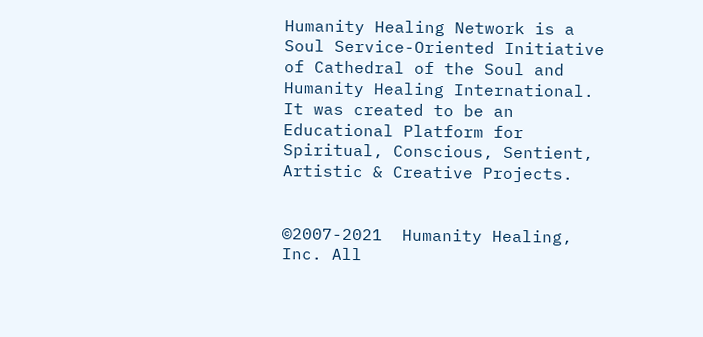Humanity Healing Network is a Soul Service-Oriented Initiative of Cathedral of the Soul and Humanity Healing International. It was created to be an Educational Platform for Spiritual, Conscious, Sentient, Artistic & Creative Projects.


©2007-2021  Humanity Healing, Inc. All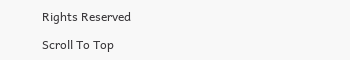Rights Reserved

Scroll To Top